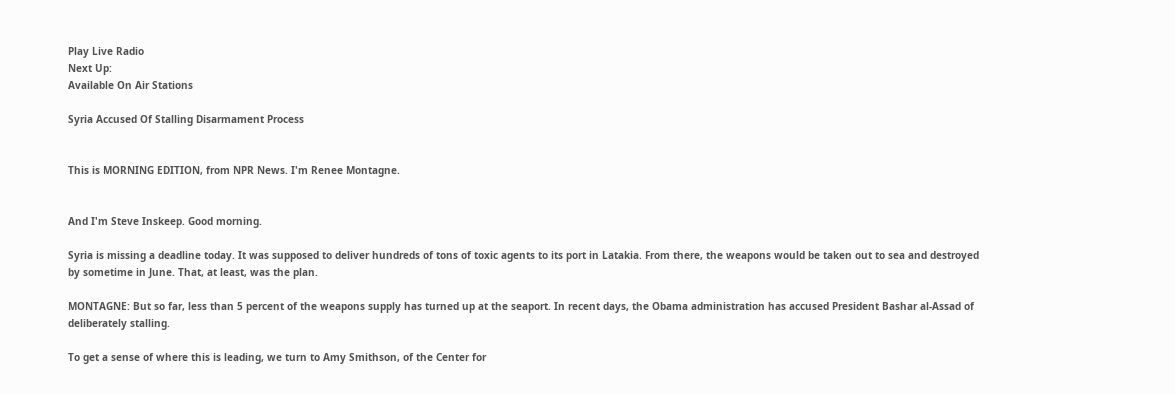Play Live Radio
Next Up:
Available On Air Stations

Syria Accused Of Stalling Disarmament Process


This is MORNING EDITION, from NPR News. I'm Renee Montagne.


And I'm Steve Inskeep. Good morning.

Syria is missing a deadline today. It was supposed to deliver hundreds of tons of toxic agents to its port in Latakia. From there, the weapons would be taken out to sea and destroyed by sometime in June. That, at least, was the plan.

MONTAGNE: But so far, less than 5 percent of the weapons supply has turned up at the seaport. In recent days, the Obama administration has accused President Bashar al-Assad of deliberately stalling.

To get a sense of where this is leading, we turn to Amy Smithson, of the Center for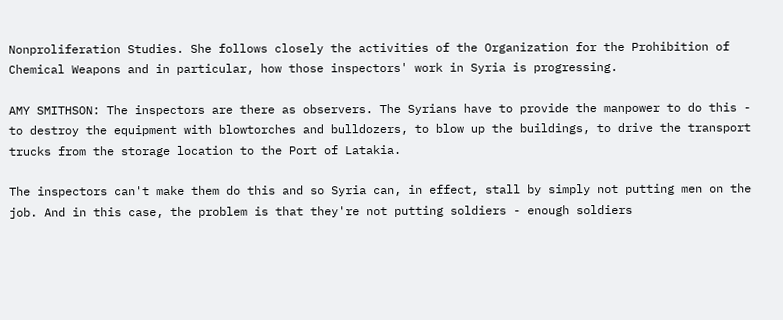Nonproliferation Studies. She follows closely the activities of the Organization for the Prohibition of Chemical Weapons and in particular, how those inspectors' work in Syria is progressing.

AMY SMITHSON: The inspectors are there as observers. The Syrians have to provide the manpower to do this - to destroy the equipment with blowtorches and bulldozers, to blow up the buildings, to drive the transport trucks from the storage location to the Port of Latakia.

The inspectors can't make them do this and so Syria can, in effect, stall by simply not putting men on the job. And in this case, the problem is that they're not putting soldiers - enough soldiers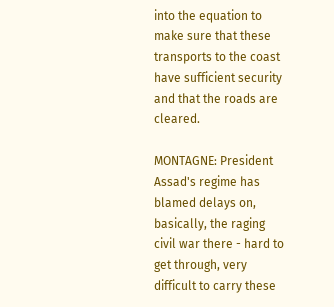into the equation to make sure that these transports to the coast have sufficient security and that the roads are cleared.

MONTAGNE: President Assad's regime has blamed delays on, basically, the raging civil war there - hard to get through, very difficult to carry these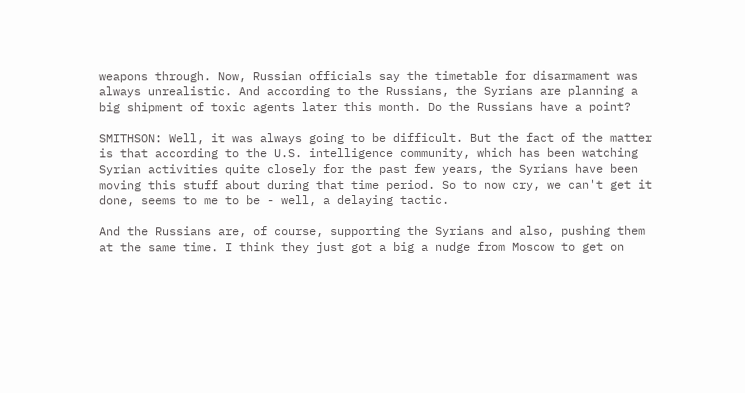weapons through. Now, Russian officials say the timetable for disarmament was always unrealistic. And according to the Russians, the Syrians are planning a big shipment of toxic agents later this month. Do the Russians have a point?

SMITHSON: Well, it was always going to be difficult. But the fact of the matter is that according to the U.S. intelligence community, which has been watching Syrian activities quite closely for the past few years, the Syrians have been moving this stuff about during that time period. So to now cry, we can't get it done, seems to me to be - well, a delaying tactic.

And the Russians are, of course, supporting the Syrians and also, pushing them at the same time. I think they just got a big a nudge from Moscow to get on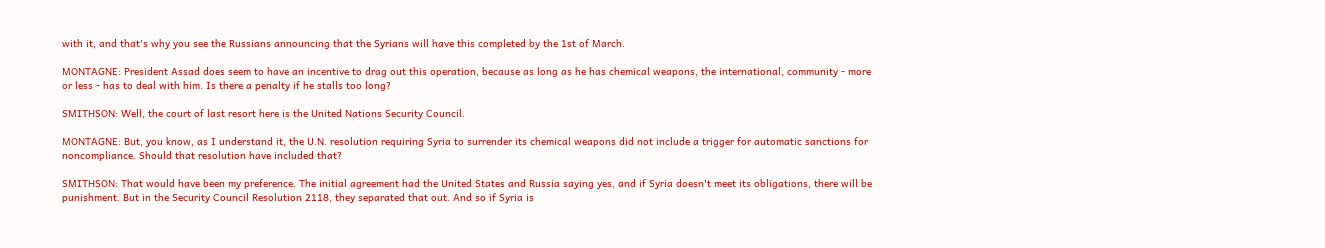with it, and that's why you see the Russians announcing that the Syrians will have this completed by the 1st of March.

MONTAGNE: President Assad does seem to have an incentive to drag out this operation, because as long as he has chemical weapons, the international, community - more or less - has to deal with him. Is there a penalty if he stalls too long?

SMITHSON: Well, the court of last resort here is the United Nations Security Council.

MONTAGNE: But, you know, as I understand it, the U.N. resolution requiring Syria to surrender its chemical weapons did not include a trigger for automatic sanctions for noncompliance. Should that resolution have included that?

SMITHSON: That would have been my preference. The initial agreement had the United States and Russia saying yes, and if Syria doesn't meet its obligations, there will be punishment. But in the Security Council Resolution 2118, they separated that out. And so if Syria is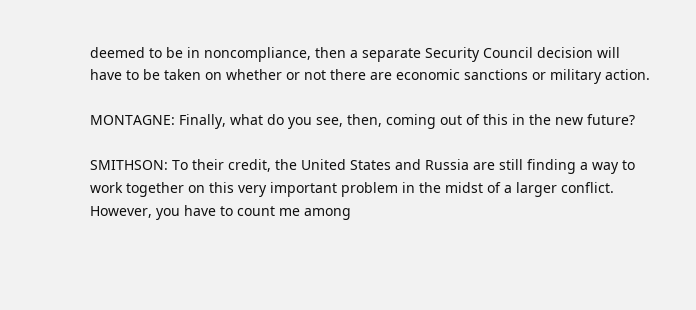deemed to be in noncompliance, then a separate Security Council decision will have to be taken on whether or not there are economic sanctions or military action.

MONTAGNE: Finally, what do you see, then, coming out of this in the new future?

SMITHSON: To their credit, the United States and Russia are still finding a way to work together on this very important problem in the midst of a larger conflict. However, you have to count me among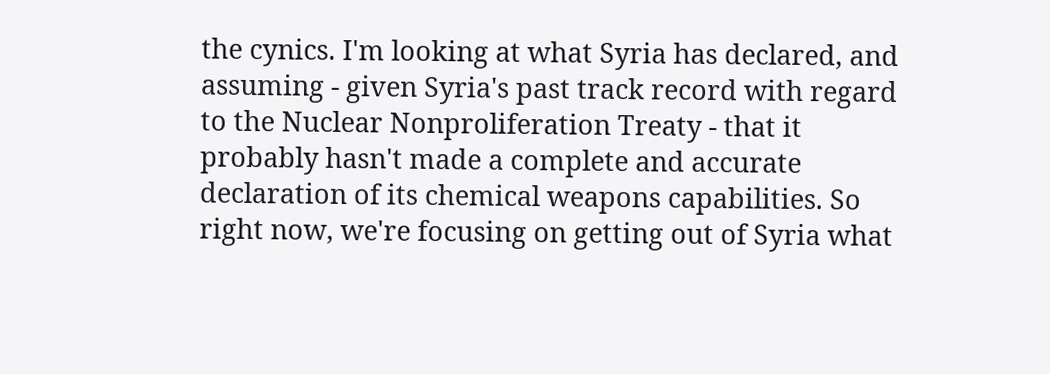the cynics. I'm looking at what Syria has declared, and assuming - given Syria's past track record with regard to the Nuclear Nonproliferation Treaty - that it probably hasn't made a complete and accurate declaration of its chemical weapons capabilities. So right now, we're focusing on getting out of Syria what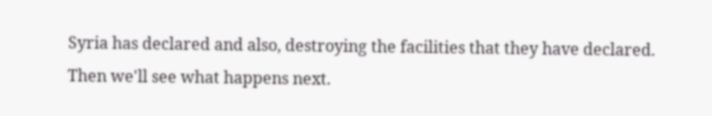Syria has declared and also, destroying the facilities that they have declared. Then we'll see what happens next.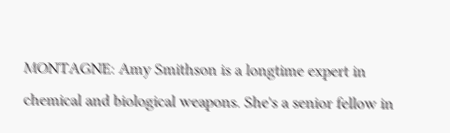MONTAGNE: Amy Smithson is a longtime expert in chemical and biological weapons. She's a senior fellow in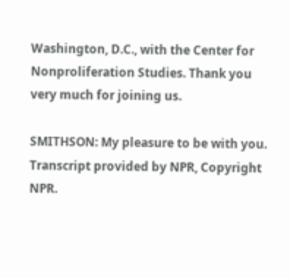Washington, D.C., with the Center for Nonproliferation Studies. Thank you very much for joining us.

SMITHSON: My pleasure to be with you. Transcript provided by NPR, Copyright NPR.